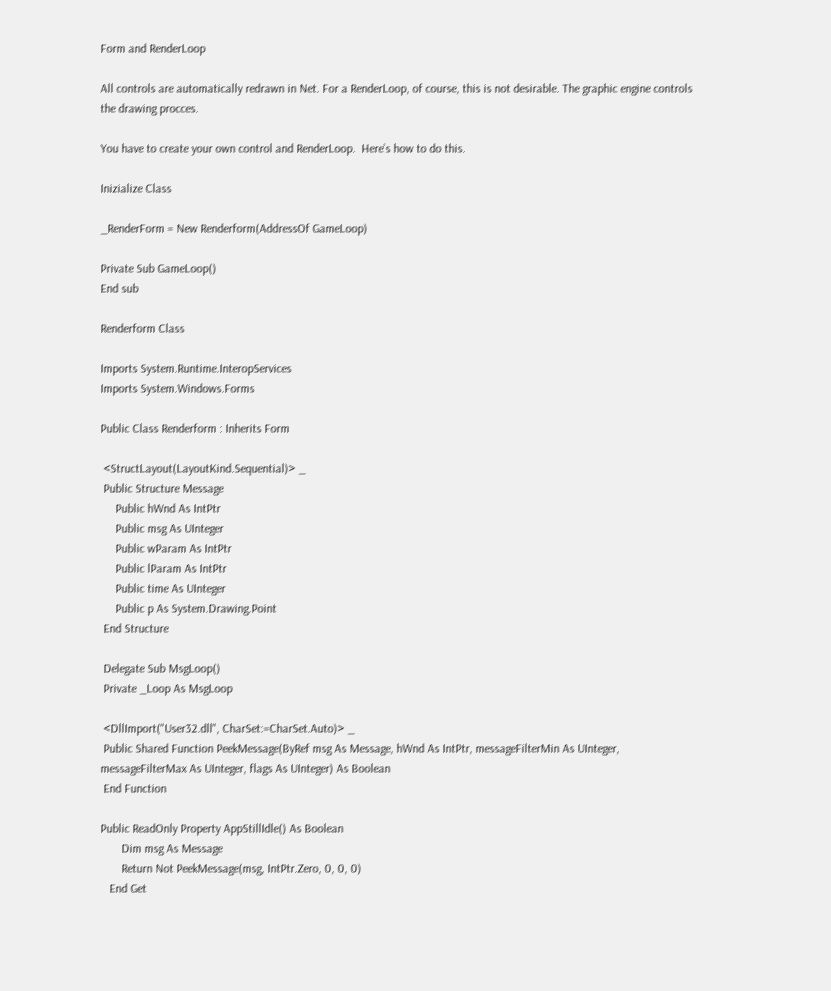Form and RenderLoop

All controls are automatically redrawn in Net. For a RenderLoop, of course, this is not desirable. The graphic engine controls the drawing procces.

You have to create your own control and RenderLoop.  Here’s how to do this.

Inizialize Class

_RenderForm = New Renderform(AddressOf GameLoop)

Private Sub GameLoop()
End sub

Renderform Class

Imports System.Runtime.InteropServices
Imports System.Windows.Forms

Public Class Renderform : Inherits Form

 <StructLayout(LayoutKind.Sequential)> _
 Public Structure Message
     Public hWnd As IntPtr
     Public msg As UInteger
     Public wParam As IntPtr
     Public lParam As IntPtr
     Public time As UInteger
     Public p As System.Drawing.Point
 End Structure

 Delegate Sub MsgLoop()
 Private _Loop As MsgLoop

 <DllImport("User32.dll", CharSet:=CharSet.Auto)> _
 Public Shared Function PeekMessage(ByRef msg As Message, hWnd As IntPtr, messageFilterMin As UInteger, messageFilterMax As UInteger, flags As UInteger) As Boolean
 End Function

Public ReadOnly Property AppStillIdle() As Boolean
       Dim msg As Message
       Return Not PeekMessage(msg, IntPtr.Zero, 0, 0, 0)
   End Get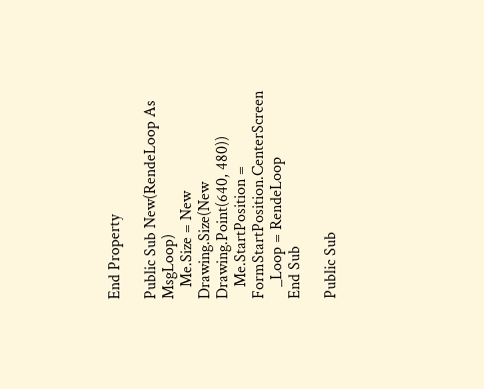End Property

Public Sub New(RendeLoop As MsgLoop)
   Me.Size = New Drawing.Size(New Drawing.Point(640, 480))
   Me.StartPosition = FormStartPosition.CenterScreen
   _Loop = RendeLoop
End Sub

Public Sub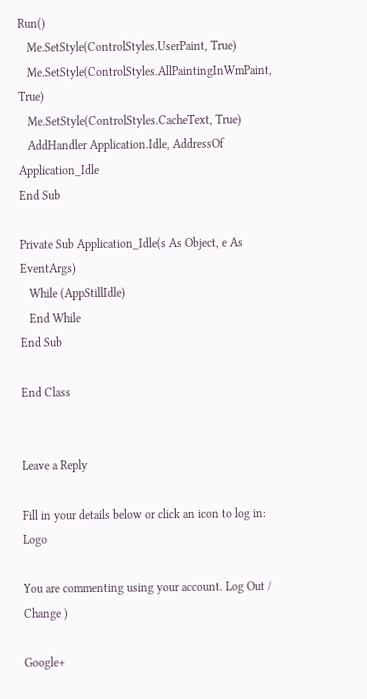Run()
   Me.SetStyle(ControlStyles.UserPaint, True)
   Me.SetStyle(ControlStyles.AllPaintingInWmPaint, True)
   Me.SetStyle(ControlStyles.CacheText, True)
   AddHandler Application.Idle, AddressOf Application_Idle
End Sub

Private Sub Application_Idle(s As Object, e As EventArgs)
   While (AppStillIdle)
   End While
End Sub

End Class


Leave a Reply

Fill in your details below or click an icon to log in: Logo

You are commenting using your account. Log Out /  Change )

Google+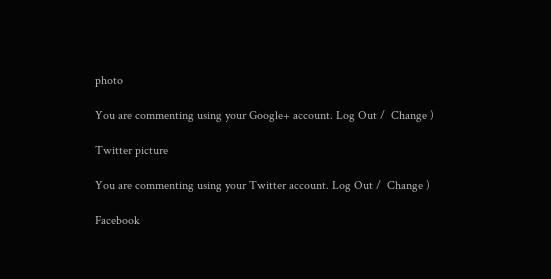photo

You are commenting using your Google+ account. Log Out /  Change )

Twitter picture

You are commenting using your Twitter account. Log Out /  Change )

Facebook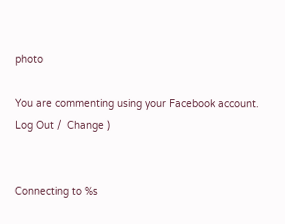photo

You are commenting using your Facebook account. Log Out /  Change )


Connecting to %s